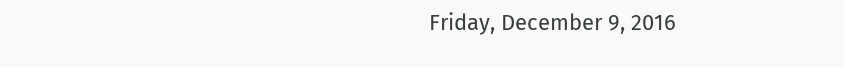Friday, December 9, 2016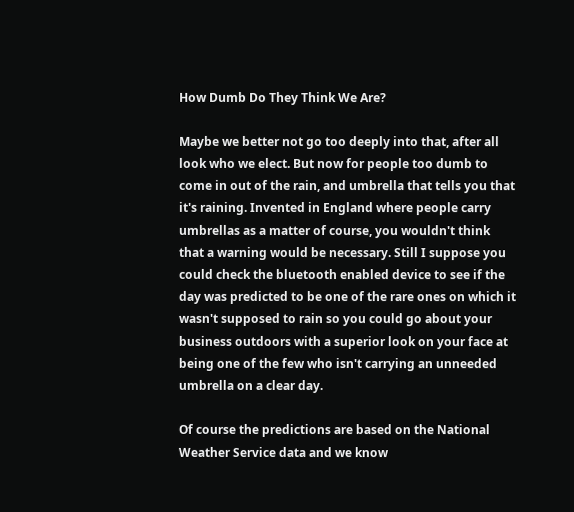How Dumb Do They Think We Are?

Maybe we better not go too deeply into that, after all look who we elect. But now for people too dumb to come in out of the rain, and umbrella that tells you that it's raining. Invented in England where people carry umbrellas as a matter of course, you wouldn't think that a warning would be necessary. Still I suppose you could check the bluetooth enabled device to see if the day was predicted to be one of the rare ones on which it wasn't supposed to rain so you could go about your business outdoors with a superior look on your face at being one of the few who isn't carrying an unneeded umbrella on a clear day.

Of course the predictions are based on the National Weather Service data and we know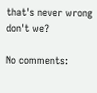that's never wrong don't we?

No comments: